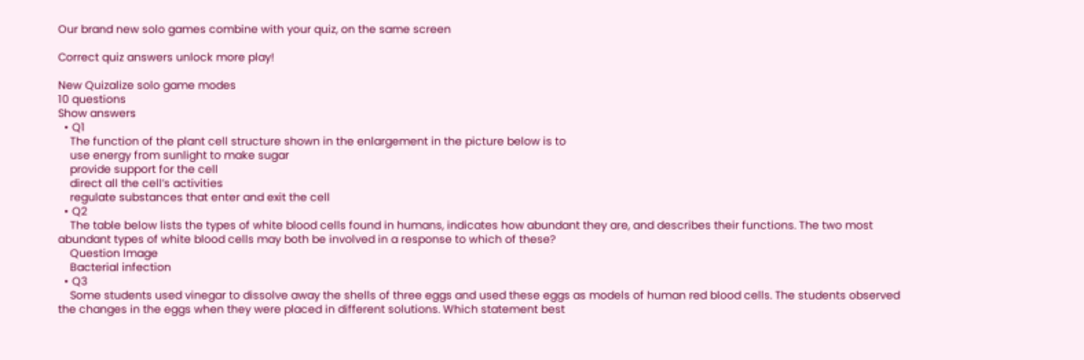Our brand new solo games combine with your quiz, on the same screen

Correct quiz answers unlock more play!

New Quizalize solo game modes
10 questions
Show answers
  • Q1
    The function of the plant cell structure shown in the enlargement in the picture below is to
    use energy from sunlight to make sugar
    provide support for the cell
    direct all the cell’s activities
    regulate substances that enter and exit the cell
  • Q2
    The table below lists the types of white blood cells found in humans, indicates how abundant they are, and describes their functions. The two most abundant types of white blood cells may both be involved in a response to which of these?
    Question Image
    Bacterial infection
  • Q3
    Some students used vinegar to dissolve away the shells of three eggs and used these eggs as models of human red blood cells. The students observed the changes in the eggs when they were placed in different solutions. Which statement best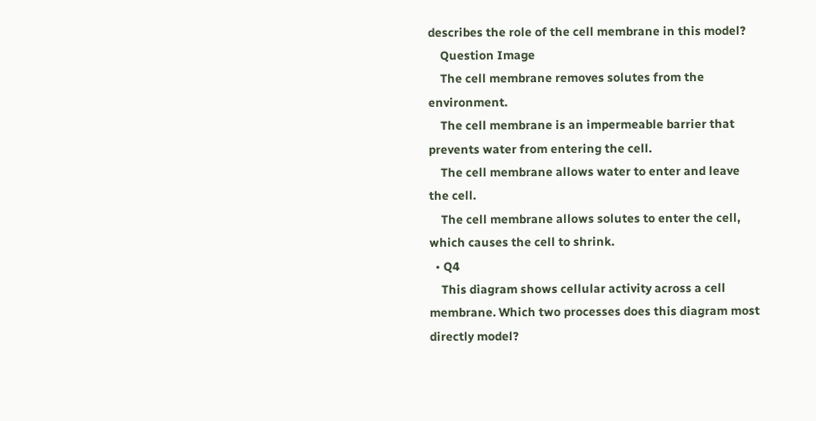describes the role of the cell membrane in this model?
    Question Image
    The cell membrane removes solutes from the environment.
    The cell membrane is an impermeable barrier that prevents water from entering the cell.
    The cell membrane allows water to enter and leave the cell.
    The cell membrane allows solutes to enter the cell, which causes the cell to shrink.
  • Q4
    This diagram shows cellular activity across a cell membrane. Which two processes does this diagram most directly model?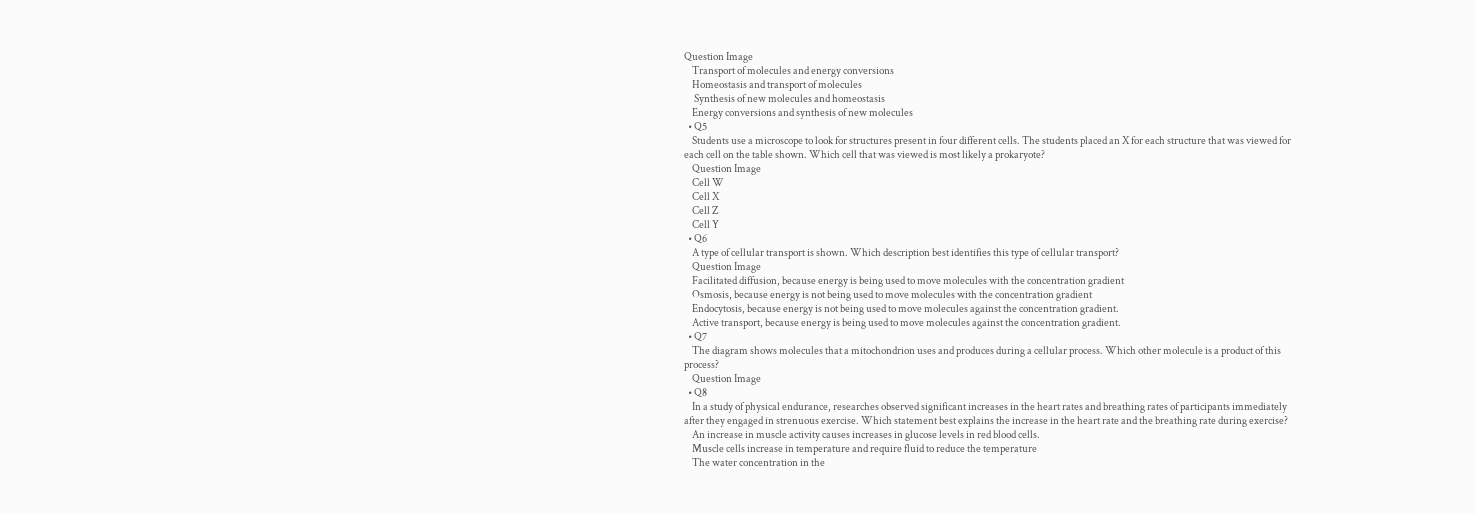Question Image
    Transport of molecules and energy conversions
    Homeostasis and transport of molecules
     Synthesis of new molecules and homeostasis
    Energy conversions and synthesis of new molecules
  • Q5
    Students use a microscope to look for structures present in four different cells. The students placed an X for each structure that was viewed for each cell on the table shown. Which cell that was viewed is most likely a prokaryote?
    Question Image
    Cell W
    Cell X
    Cell Z
    Cell Y
  • Q6
    A type of cellular transport is shown. Which description best identifies this type of cellular transport?
    Question Image
    Facilitated diffusion, because energy is being used to move molecules with the concentration gradient
    Osmosis, because energy is not being used to move molecules with the concentration gradient
    Endocytosis, because energy is not being used to move molecules against the concentration gradient.
    Active transport, because energy is being used to move molecules against the concentration gradient.
  • Q7
    The diagram shows molecules that a mitochondrion uses and produces during a cellular process. Which other molecule is a product of this process?
    Question Image
  • Q8
    In a study of physical endurance, researches observed significant increases in the heart rates and breathing rates of participants immediately after they engaged in strenuous exercise. Which statement best explains the increase in the heart rate and the breathing rate during exercise?
    An increase in muscle activity causes increases in glucose levels in red blood cells.
    Muscle cells increase in temperature and require fluid to reduce the temperature
    The water concentration in the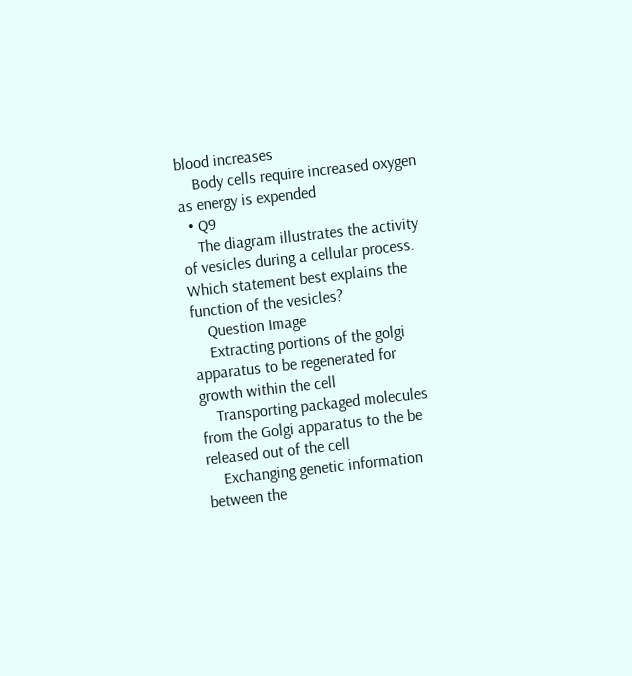blood increases
    Body cells require increased oxygen as energy is expended
  • Q9
    The diagram illustrates the activity of vesicles during a cellular process. Which statement best explains the function of the vesicles?
    Question Image
    Extracting portions of the golgi apparatus to be regenerated for growth within the cell
    Transporting packaged molecules from the Golgi apparatus to the be released out of the cell
    Exchanging genetic information between the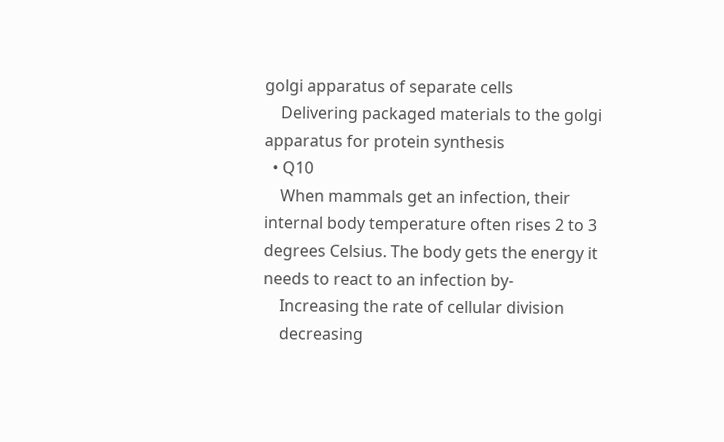golgi apparatus of separate cells
    Delivering packaged materials to the golgi apparatus for protein synthesis
  • Q10
    When mammals get an infection, their internal body temperature often rises 2 to 3 degrees Celsius. The body gets the energy it needs to react to an infection by-
    Increasing the rate of cellular division
    decreasing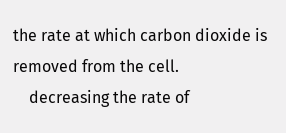the rate at which carbon dioxide is removed from the cell.
    decreasing the rate of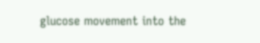glucose movement into the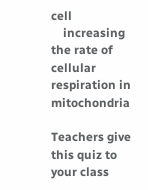cell
    increasing the rate of cellular respiration in mitochondria

Teachers give this quiz to your class